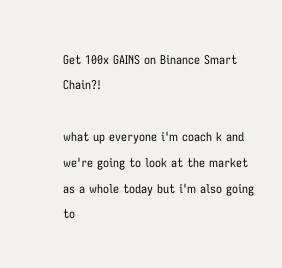Get 100x GAINS on Binance Smart Chain?!

what up everyone i'm coach k and
we're going to look at the market   as a whole today but i'm also going
to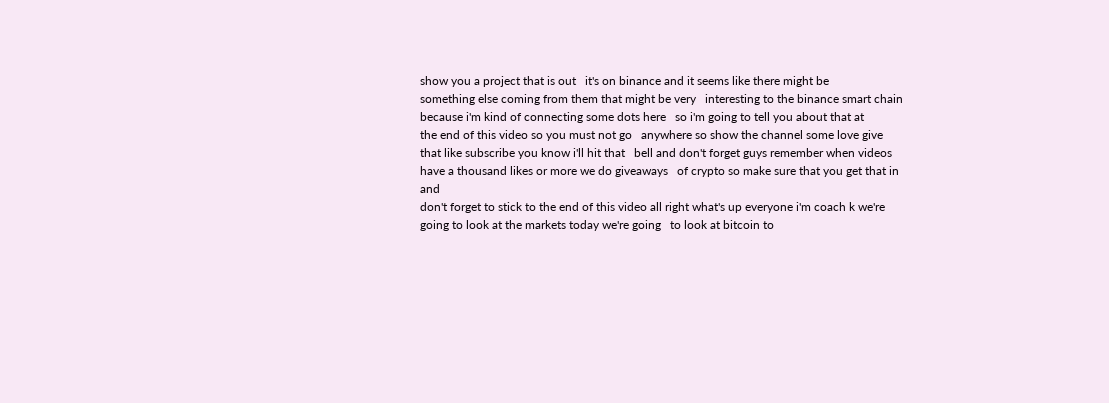show you a project that is out   it's on binance and it seems like there might be
something else coming from them that might be very   interesting to the binance smart chain
because i'm kind of connecting some dots here   so i'm going to tell you about that at
the end of this video so you must not go   anywhere so show the channel some love give
that like subscribe you know i'll hit that   bell and don't forget guys remember when videos
have a thousand likes or more we do giveaways   of crypto so make sure that you get that in and
don't forget to stick to the end of this video all right what's up everyone i'm coach k we're
going to look at the markets today we're going   to look at bitcoin to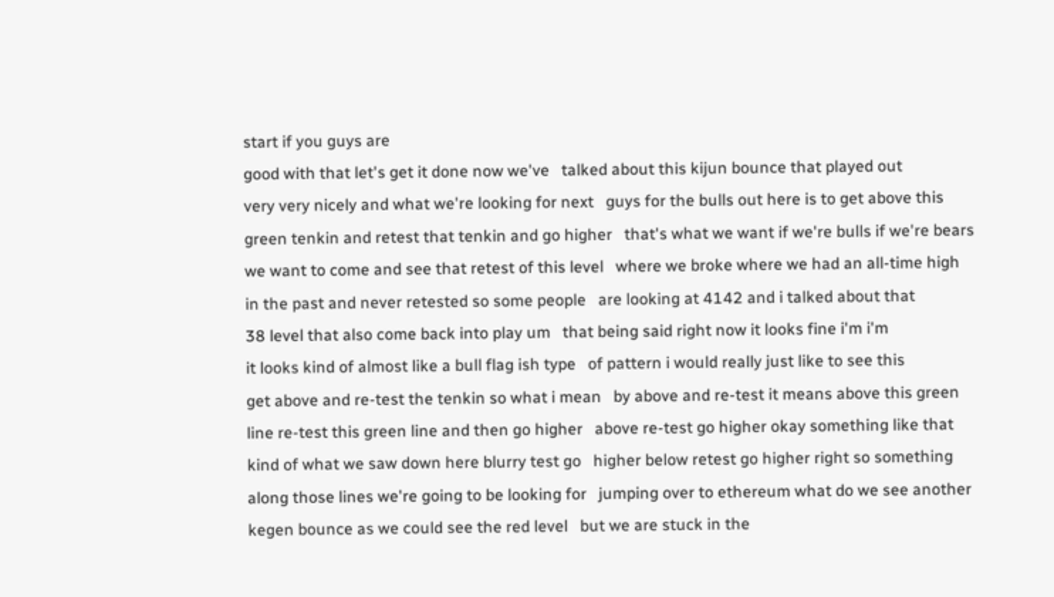start if you guys are
good with that let's get it done now we've   talked about this kijun bounce that played out
very very nicely and what we're looking for next   guys for the bulls out here is to get above this
green tenkin and retest that tenkin and go higher   that's what we want if we're bulls if we're bears
we want to come and see that retest of this level   where we broke where we had an all-time high
in the past and never retested so some people   are looking at 4142 and i talked about that
38 level that also come back into play um   that being said right now it looks fine i'm i'm
it looks kind of almost like a bull flag ish type   of pattern i would really just like to see this
get above and re-test the tenkin so what i mean   by above and re-test it means above this green
line re-test this green line and then go higher   above re-test go higher okay something like that
kind of what we saw down here blurry test go   higher below retest go higher right so something
along those lines we're going to be looking for   jumping over to ethereum what do we see another
kegen bounce as we could see the red level   but we are stuck in the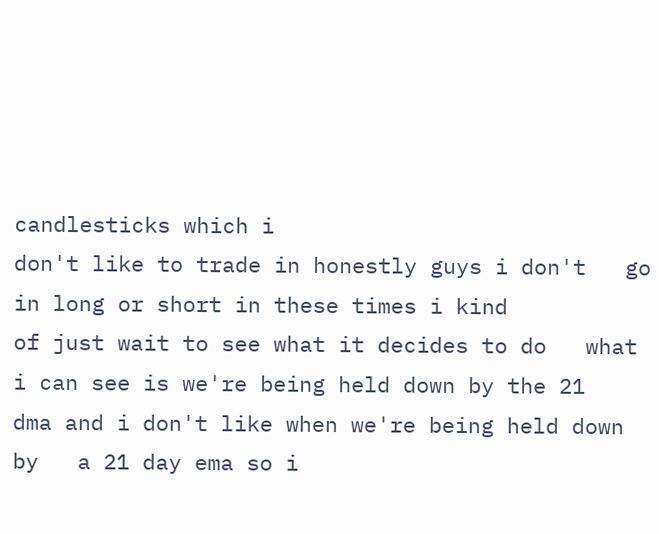candlesticks which i
don't like to trade in honestly guys i don't   go in long or short in these times i kind
of just wait to see what it decides to do   what i can see is we're being held down by the 21
dma and i don't like when we're being held down by   a 21 day ema so i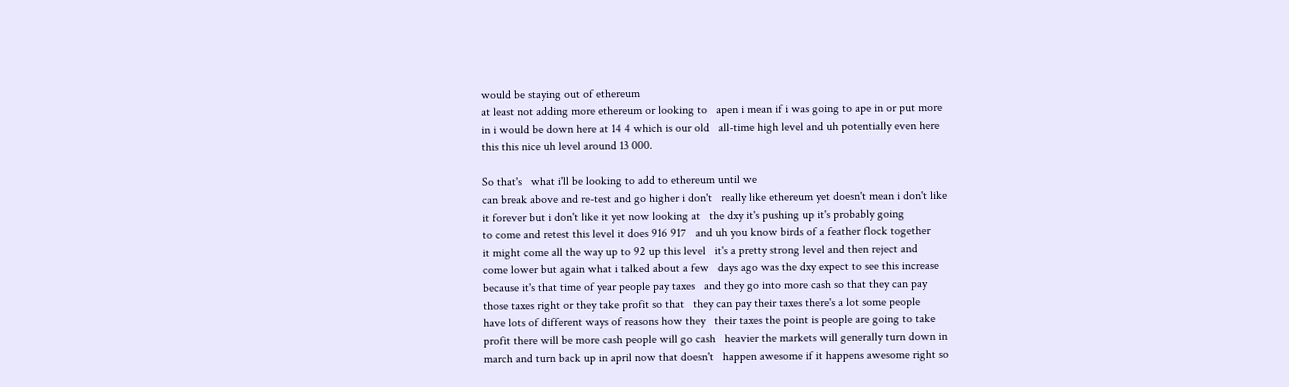would be staying out of ethereum
at least not adding more ethereum or looking to   apen i mean if i was going to ape in or put more
in i would be down here at 14 4 which is our old   all-time high level and uh potentially even here
this this nice uh level around 13 000.

So that's   what i'll be looking to add to ethereum until we
can break above and re-test and go higher i don't   really like ethereum yet doesn't mean i don't like
it forever but i don't like it yet now looking at   the dxy it's pushing up it's probably going
to come and retest this level it does 916 917   and uh you know birds of a feather flock together
it might come all the way up to 92 up this level   it's a pretty strong level and then reject and
come lower but again what i talked about a few   days ago was the dxy expect to see this increase
because it's that time of year people pay taxes   and they go into more cash so that they can pay
those taxes right or they take profit so that   they can pay their taxes there's a lot some people
have lots of different ways of reasons how they   their taxes the point is people are going to take
profit there will be more cash people will go cash   heavier the markets will generally turn down in
march and turn back up in april now that doesn't   happen awesome if it happens awesome right so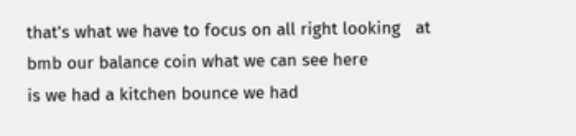that's what we have to focus on all right looking   at bmb our balance coin what we can see here
is we had a kitchen bounce we had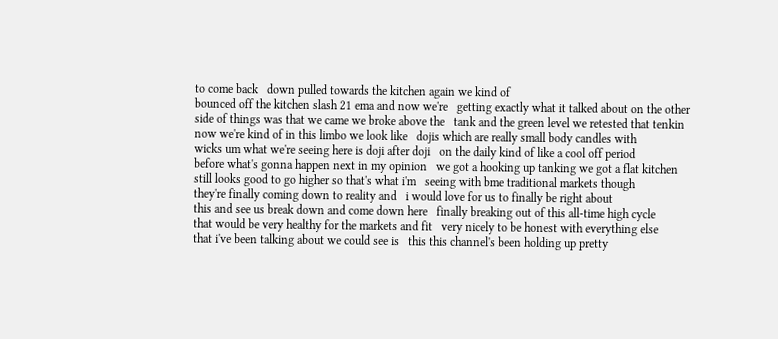to come back   down pulled towards the kitchen again we kind of
bounced off the kitchen slash 21 ema and now we're   getting exactly what it talked about on the other
side of things was that we came we broke above the   tank and the green level we retested that tenkin
now we're kind of in this limbo we look like   dojis which are really small body candles with
wicks um what we're seeing here is doji after doji   on the daily kind of like a cool off period
before what's gonna happen next in my opinion   we got a hooking up tanking we got a flat kitchen
still looks good to go higher so that's what i'm   seeing with bme traditional markets though
they're finally coming down to reality and   i would love for us to finally be right about
this and see us break down and come down here   finally breaking out of this all-time high cycle
that would be very healthy for the markets and fit   very nicely to be honest with everything else
that i've been talking about we could see is   this this channel's been holding up pretty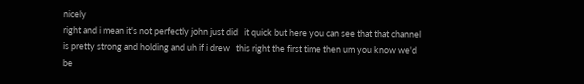nicely
right and i mean it's not perfectly john just did   it quick but here you can see that that channel
is pretty strong and holding and uh if i drew   this right the first time then um you know we'd
be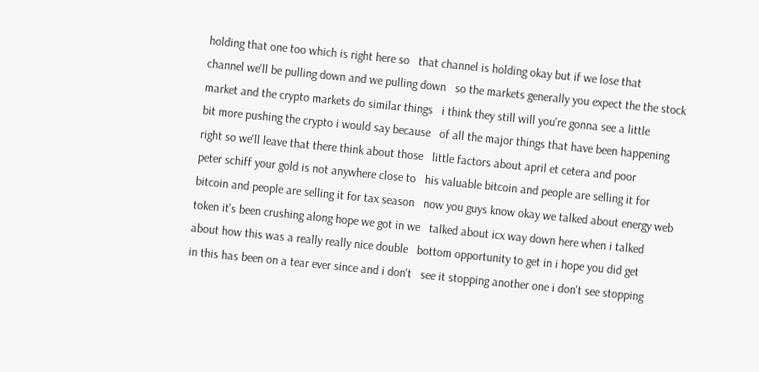holding that one too which is right here so   that channel is holding okay but if we lose that
channel we'll be pulling down and we pulling down   so the markets generally you expect the the stock
market and the crypto markets do similar things   i think they still will you're gonna see a little
bit more pushing the crypto i would say because   of all the major things that have been happening
right so we'll leave that there think about those   little factors about april et cetera and poor
peter schiff your gold is not anywhere close to   his valuable bitcoin and people are selling it for
bitcoin and people are selling it for tax season   now you guys know okay we talked about energy web
token it's been crushing along hope we got in we   talked about icx way down here when i talked
about how this was a really really nice double   bottom opportunity to get in i hope you did get
in this has been on a tear ever since and i don't   see it stopping another one i don't see stopping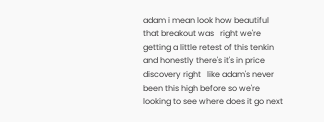adam i mean look how beautiful that breakout was   right we're getting a little retest of this tenkin
and honestly there's it's in price discovery right   like adam's never been this high before so we're
looking to see where does it go next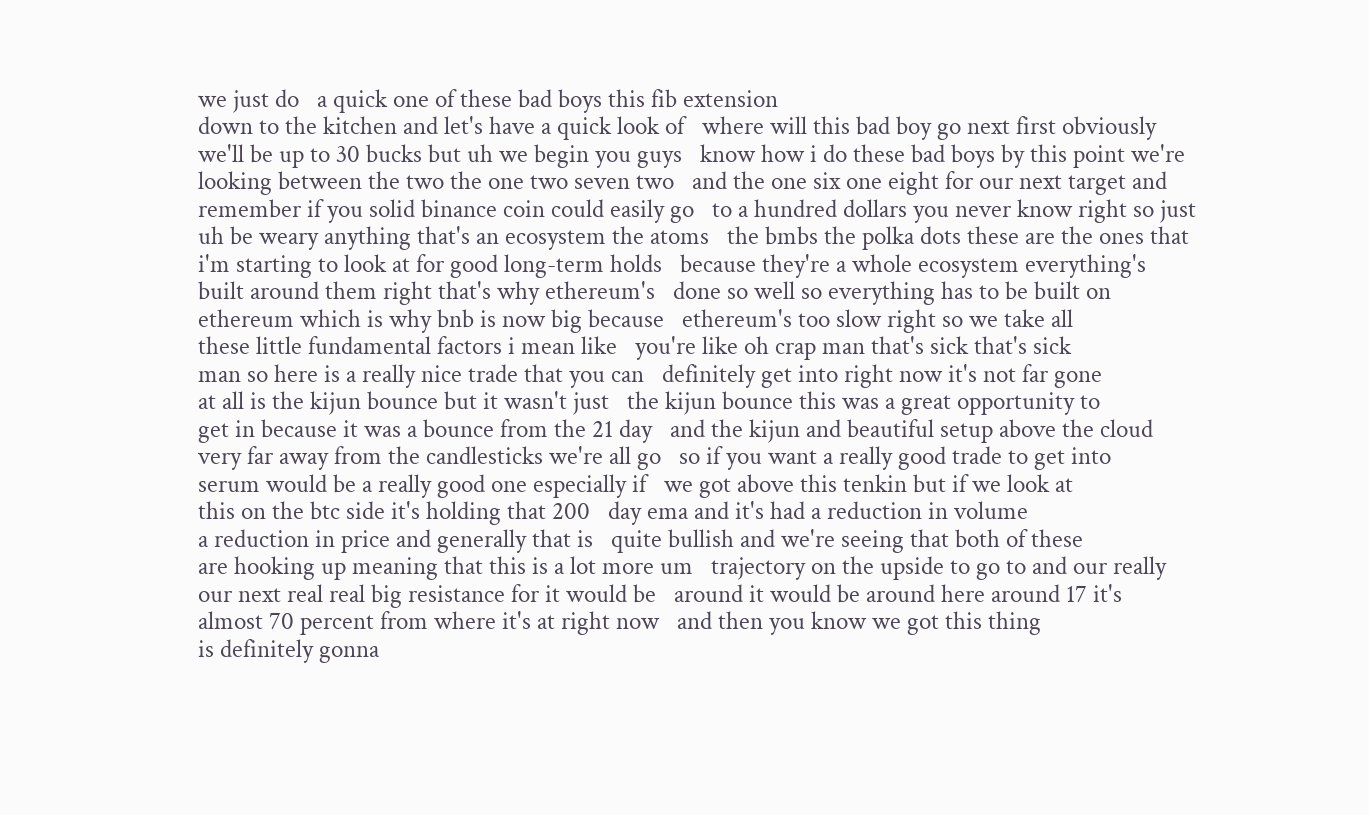we just do   a quick one of these bad boys this fib extension
down to the kitchen and let's have a quick look of   where will this bad boy go next first obviously
we'll be up to 30 bucks but uh we begin you guys   know how i do these bad boys by this point we're
looking between the two the one two seven two   and the one six one eight for our next target and
remember if you solid binance coin could easily go   to a hundred dollars you never know right so just
uh be weary anything that's an ecosystem the atoms   the bmbs the polka dots these are the ones that
i'm starting to look at for good long-term holds   because they're a whole ecosystem everything's
built around them right that's why ethereum's   done so well so everything has to be built on
ethereum which is why bnb is now big because   ethereum's too slow right so we take all
these little fundamental factors i mean like   you're like oh crap man that's sick that's sick
man so here is a really nice trade that you can   definitely get into right now it's not far gone
at all is the kijun bounce but it wasn't just   the kijun bounce this was a great opportunity to
get in because it was a bounce from the 21 day   and the kijun and beautiful setup above the cloud
very far away from the candlesticks we're all go   so if you want a really good trade to get into
serum would be a really good one especially if   we got above this tenkin but if we look at
this on the btc side it's holding that 200   day ema and it's had a reduction in volume
a reduction in price and generally that is   quite bullish and we're seeing that both of these
are hooking up meaning that this is a lot more um   trajectory on the upside to go to and our really
our next real real big resistance for it would be   around it would be around here around 17 it's
almost 70 percent from where it's at right now   and then you know we got this thing
is definitely gonna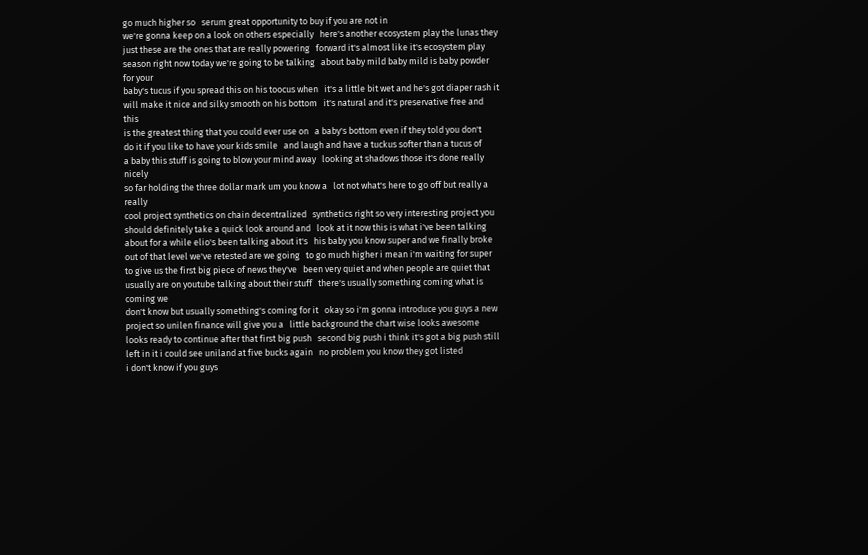go much higher so   serum great opportunity to buy if you are not in
we're gonna keep on a look on others especially   here's another ecosystem play the lunas they
just these are the ones that are really powering   forward it's almost like it's ecosystem play
season right now today we're going to be talking   about baby mild baby mild is baby powder for your
baby's tucus if you spread this on his toocus when   it's a little bit wet and he's got diaper rash it
will make it nice and silky smooth on his bottom   it's natural and it's preservative free and this
is the greatest thing that you could ever use on   a baby's bottom even if they told you don't
do it if you like to have your kids smile   and laugh and have a tuckus softer than a tucus of
a baby this stuff is going to blow your mind away   looking at shadows those it's done really nicely
so far holding the three dollar mark um you know a   lot not what's here to go off but really a really
cool project synthetics on chain decentralized   synthetics right so very interesting project you
should definitely take a quick look around and   look at it now this is what i've been talking
about for a while elio's been talking about it's   his baby you know super and we finally broke
out of that level we've retested are we going   to go much higher i mean i'm waiting for super
to give us the first big piece of news they've   been very quiet and when people are quiet that
usually are on youtube talking about their stuff   there's usually something coming what is coming we
don't know but usually something's coming for it   okay so i'm gonna introduce you guys a new
project so unilen finance will give you a   little background the chart wise looks awesome
looks ready to continue after that first big push   second big push i think it's got a big push still
left in it i could see uniland at five bucks again   no problem you know they got listed
i don't know if you guys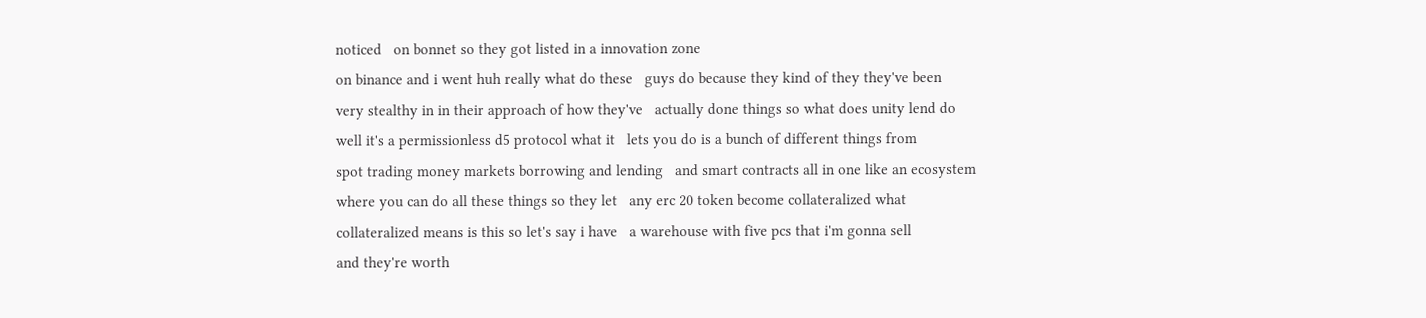noticed   on bonnet so they got listed in a innovation zone
on binance and i went huh really what do these   guys do because they kind of they they've been
very stealthy in in their approach of how they've   actually done things so what does unity lend do
well it's a permissionless d5 protocol what it   lets you do is a bunch of different things from
spot trading money markets borrowing and lending   and smart contracts all in one like an ecosystem
where you can do all these things so they let   any erc 20 token become collateralized what
collateralized means is this so let's say i have   a warehouse with five pcs that i'm gonna sell
and they're worth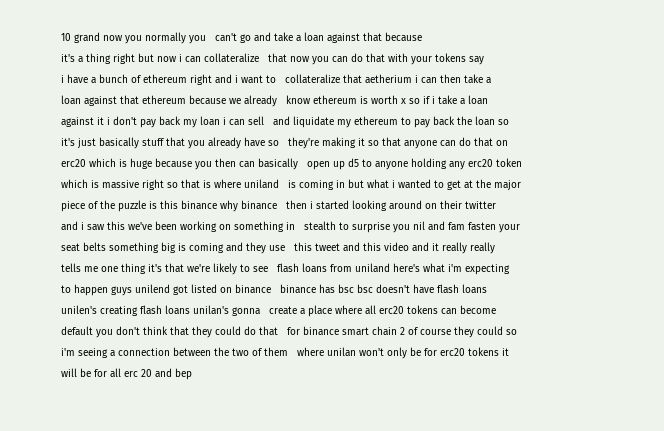10 grand now you normally you   can't go and take a loan against that because
it's a thing right but now i can collateralize   that now you can do that with your tokens say
i have a bunch of ethereum right and i want to   collateralize that aetherium i can then take a
loan against that ethereum because we already   know ethereum is worth x so if i take a loan
against it i don't pay back my loan i can sell   and liquidate my ethereum to pay back the loan so
it's just basically stuff that you already have so   they're making it so that anyone can do that on
erc20 which is huge because you then can basically   open up d5 to anyone holding any erc20 token
which is massive right so that is where uniland   is coming in but what i wanted to get at the major
piece of the puzzle is this binance why binance   then i started looking around on their twitter
and i saw this we've been working on something in   stealth to surprise you nil and fam fasten your
seat belts something big is coming and they use   this tweet and this video and it really really
tells me one thing it's that we're likely to see   flash loans from uniland here's what i'm expecting
to happen guys unilend got listed on binance   binance has bsc bsc doesn't have flash loans
unilen's creating flash loans unilan's gonna   create a place where all erc20 tokens can become
default you don't think that they could do that   for binance smart chain 2 of course they could so
i'm seeing a connection between the two of them   where unilan won't only be for erc20 tokens it
will be for all erc 20 and bep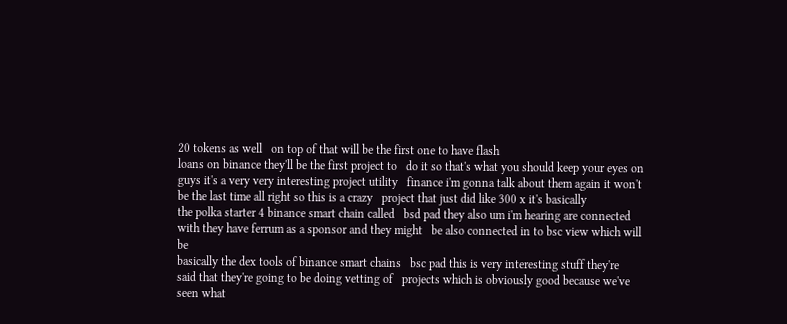20 tokens as well   on top of that will be the first one to have flash
loans on binance they'll be the first project to   do it so that's what you should keep your eyes on
guys it's a very very interesting project utility   finance i'm gonna talk about them again it won't
be the last time all right so this is a crazy   project that just did like 300 x it's basically
the polka starter 4 binance smart chain called   bsd pad they also um i'm hearing are connected
with they have ferrum as a sponsor and they might   be also connected in to bsc view which will be
basically the dex tools of binance smart chains   bsc pad this is very interesting stuff they're
said that they're going to be doing vetting of   projects which is obviously good because we've
seen what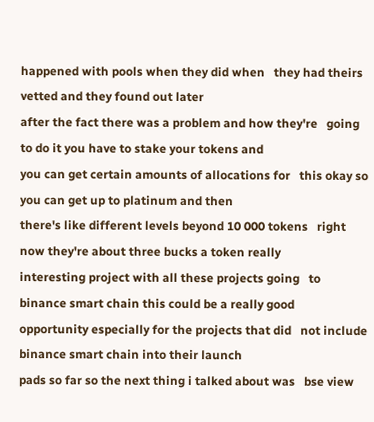happened with pools when they did when   they had theirs vetted and they found out later
after the fact there was a problem and how they're   going to do it you have to stake your tokens and
you can get certain amounts of allocations for   this okay so you can get up to platinum and then
there's like different levels beyond 10 000 tokens   right now they're about three bucks a token really
interesting project with all these projects going   to binance smart chain this could be a really good
opportunity especially for the projects that did   not include binance smart chain into their launch
pads so far so the next thing i talked about was   bse view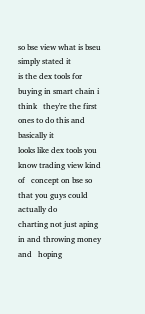so bse view what is bseu simply stated it
is the dex tools for buying in smart chain i think   they're the first ones to do this and basically it
looks like dex tools you know trading view kind of   concept on bse so that you guys could actually do
charting not just aping in and throwing money and   hoping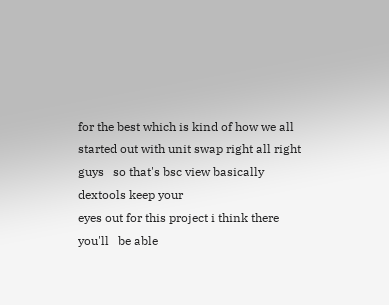for the best which is kind of how we all
started out with unit swap right all right guys   so that's bsc view basically dextools keep your
eyes out for this project i think there you'll   be able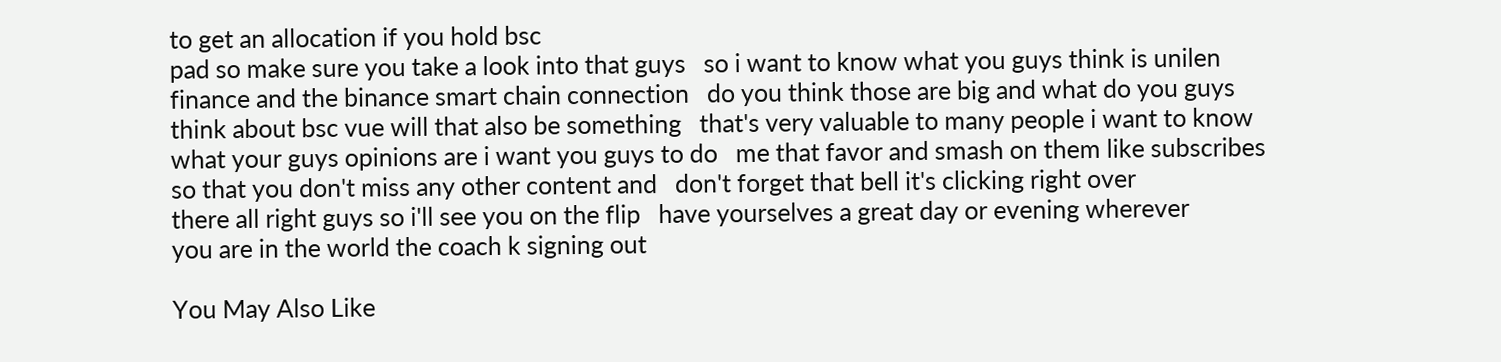to get an allocation if you hold bsc
pad so make sure you take a look into that guys   so i want to know what you guys think is unilen
finance and the binance smart chain connection   do you think those are big and what do you guys
think about bsc vue will that also be something   that's very valuable to many people i want to know
what your guys opinions are i want you guys to do   me that favor and smash on them like subscribes
so that you don't miss any other content and   don't forget that bell it's clicking right over
there all right guys so i'll see you on the flip   have yourselves a great day or evening wherever
you are in the world the coach k signing out

You May Also Like